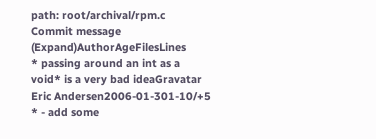path: root/archival/rpm.c
Commit message (Expand)AuthorAgeFilesLines
* passing around an int as a void* is a very bad ideaGravatar Eric Andersen2006-01-301-10/+5
* - add some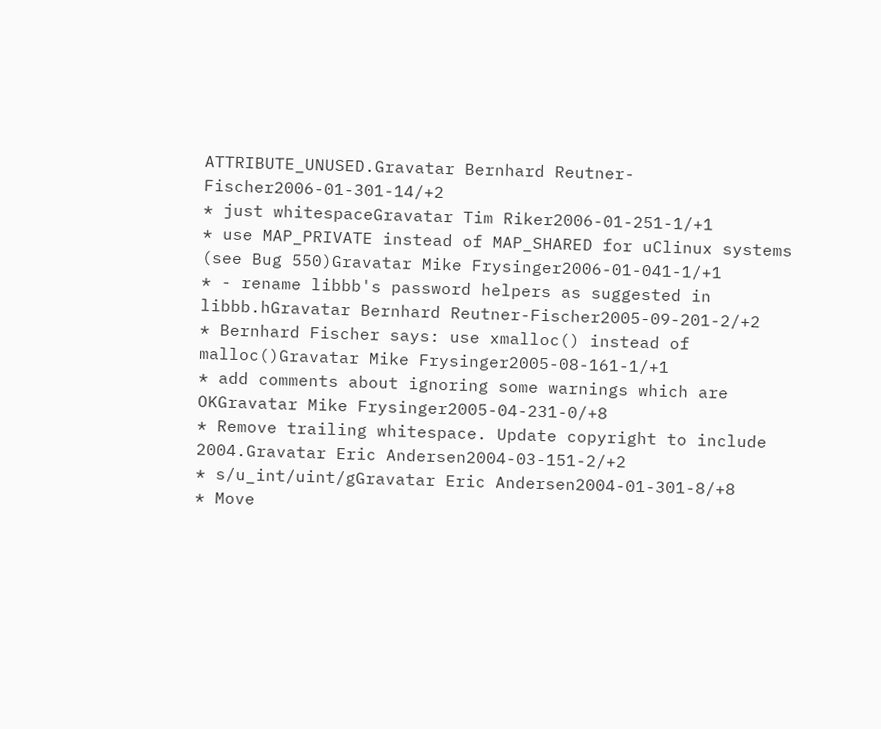ATTRIBUTE_UNUSED.Gravatar Bernhard Reutner-Fischer2006-01-301-14/+2
* just whitespaceGravatar Tim Riker2006-01-251-1/+1
* use MAP_PRIVATE instead of MAP_SHARED for uClinux systems (see Bug 550)Gravatar Mike Frysinger2006-01-041-1/+1
* - rename libbb's password helpers as suggested in libbb.hGravatar Bernhard Reutner-Fischer2005-09-201-2/+2
* Bernhard Fischer says: use xmalloc() instead of malloc()Gravatar Mike Frysinger2005-08-161-1/+1
* add comments about ignoring some warnings which are OKGravatar Mike Frysinger2005-04-231-0/+8
* Remove trailing whitespace. Update copyright to include 2004.Gravatar Eric Andersen2004-03-151-2/+2
* s/u_int/uint/gGravatar Eric Andersen2004-01-301-8/+8
* Move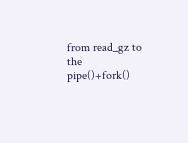from read_gz to the pipe()+fork()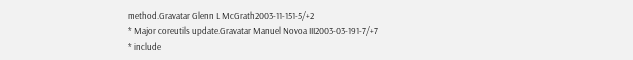method.Gravatar Glenn L McGrath2003-11-151-5/+2
* Major coreutils update.Gravatar Manuel Novoa III2003-03-191-7/+7
* include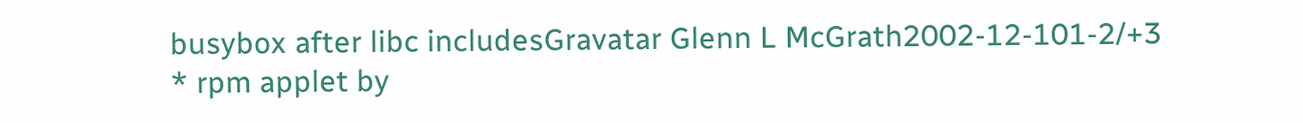busybox after libc includesGravatar Glenn L McGrath2002-12-101-2/+3
* rpm applet by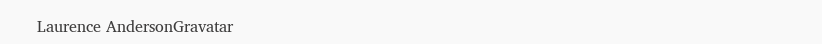Laurence AndersonGravatar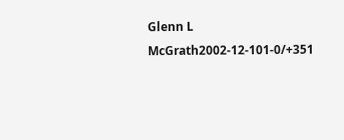Glenn L McGrath2002-12-101-0/+351